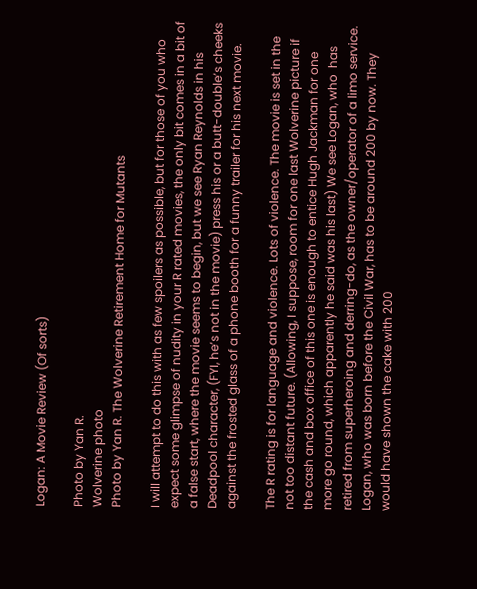Logan: A Movie Review (Of sorts)

Photo by Yan R.
Wolverine photo
Photo by Yan R. The Wolverine Retirement Home for Mutants

I will attempt to do this with as few spoilers as possible, but for those of you who expect some glimpse of nudity in your R rated movies, the only bit comes in a bit of a false start, where the movie seems to begin, but we see Ryan Reynolds in his Deadpool character, (FYI, he’s not in the movie) press his or a butt-double’s cheeks against the frosted glass of a phone booth for a funny trailer for his next movie.

The R rating is for language and violence. Lots of violence. The movie is set in the not too distant future. (Allowing, I suppose, room for one last Wolverine picture if the cash and box office of this one is enough to entice Hugh Jackman for one more go round, which apparently he said was his last) We see Logan, who  has retired from superheroing and derring-do, as the owner/operator of a limo service. Logan, who was born before the Civil War, has to be around 200 by now. They would have shown the cake with 200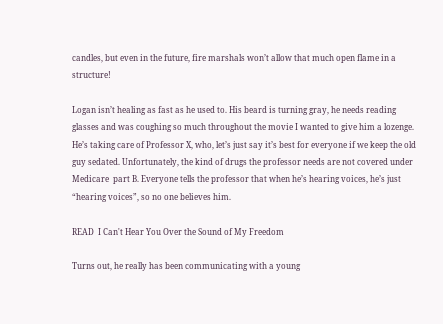candles, but even in the future, fire marshals won’t allow that much open flame in a structure!

Logan isn’t healing as fast as he used to. His beard is turning gray, he needs reading glasses and was coughing so much throughout the movie I wanted to give him a lozenge. He’s taking care of Professor X, who, let’s just say it’s best for everyone if we keep the old guy sedated. Unfortunately, the kind of drugs the professor needs are not covered under Medicare  part B. Everyone tells the professor that when he’s hearing voices, he’s just “hearing voices”, so no one believes him.

READ  I Can't Hear You Over the Sound of My Freedom

Turns out, he really has been communicating with a young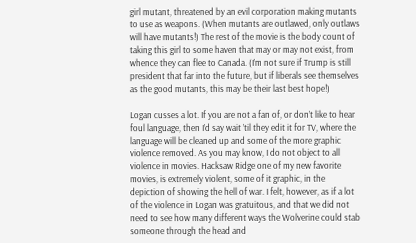girl mutant, threatened by an evil corporation making mutants to use as weapons. (When mutants are outlawed, only outlaws will have mutants!) The rest of the movie is the body count of taking this girl to some haven that may or may not exist, from whence they can flee to Canada. (I’m not sure if Trump is still president that far into the future, but if liberals see themselves as the good mutants, this may be their last best hope!)

Logan cusses a lot. If you are not a fan of, or don’t like to hear foul language, then I’d say wait ’til they edit it for TV, where the language will be cleaned up and some of the more graphic violence removed. As you may know, I do not object to all violence in movies. Hacksaw Ridge one of my new favorite movies, is extremely violent, some of it graphic, in the depiction of showing the hell of war. I felt, however, as if a lot of the violence in Logan was gratuitous, and that we did not need to see how many different ways the Wolverine could stab someone through the head and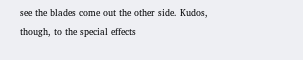see the blades come out the other side. Kudos, though, to the special effects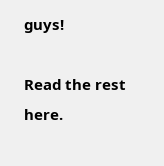guys!

Read the rest here.